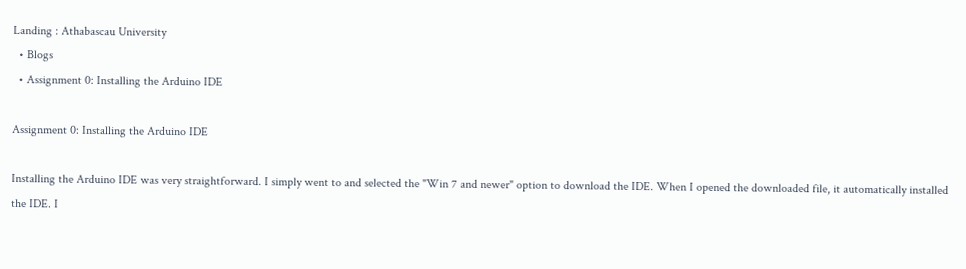Landing : Athabascau University
  • Blogs
  • Assignment 0: Installing the Arduino IDE

Assignment 0: Installing the Arduino IDE

Installing the Arduino IDE was very straightforward. I simply went to and selected the "Win 7 and newer" option to download the IDE. When I opened the downloaded file, it automatically installed the IDE. I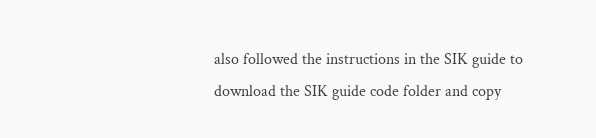also followed the instructions in the SIK guide to download the SIK guide code folder and copy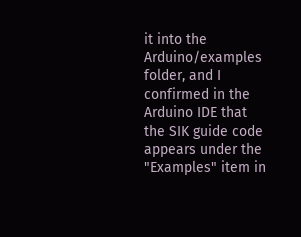it into the Arduino/examples folder, and I confirmed in the Arduino IDE that the SIK guide code appears under the "Examples" item in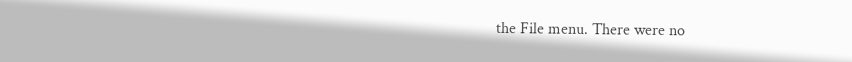the File menu. There were no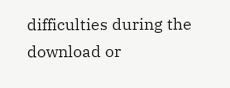difficulties during the download or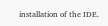installation of the IDE.